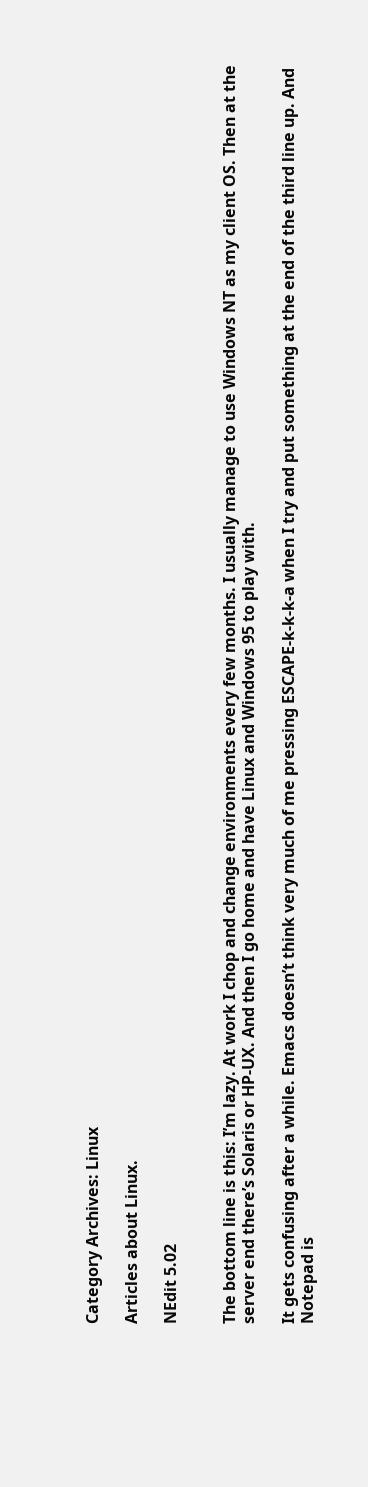Category Archives: Linux

Articles about Linux.

NEdit 5.02


The bottom line is this: I’m lazy. At work I chop and change environments every few months. I usually manage to use Windows NT as my client OS. Then at the server end there’s Solaris or HP-UX. And then I go home and have Linux and Windows 95 to play with.

It gets confusing after a while. Emacs doesn’t think very much of me pressing ESCAPE-k-k-k-a when I try and put something at the end of the third line up. And Notepad is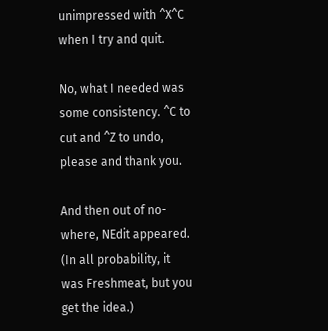unimpressed with ^X^C when I try and quit.

No, what I needed was some consistency. ^C to cut and ^Z to undo, please and thank you.

And then out of no-where, NEdit appeared. (In all probability, it was Freshmeat, but you get the idea.)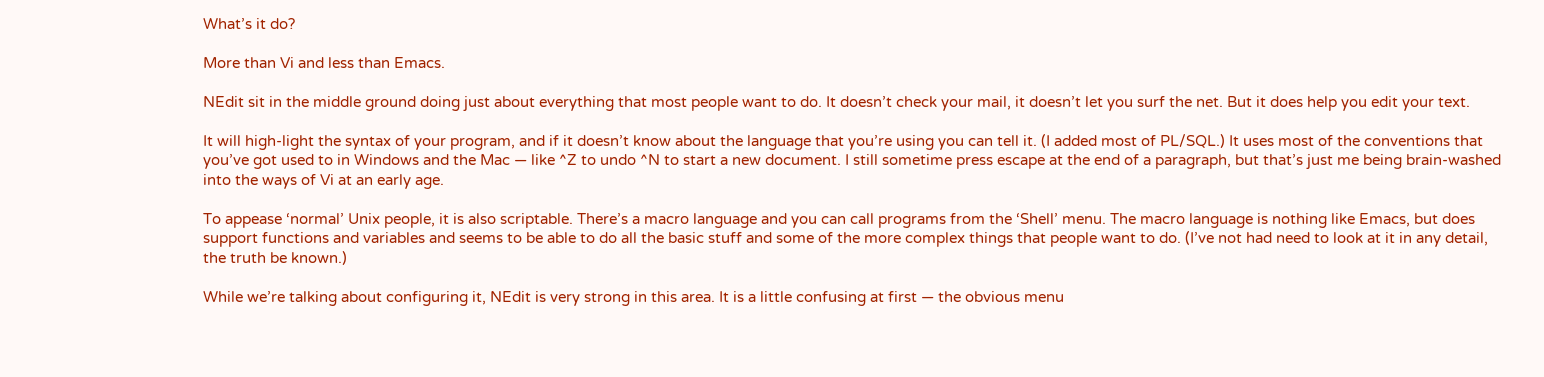What’s it do?

More than Vi and less than Emacs.

NEdit sit in the middle ground doing just about everything that most people want to do. It doesn’t check your mail, it doesn’t let you surf the net. But it does help you edit your text.

It will high-light the syntax of your program, and if it doesn’t know about the language that you’re using you can tell it. (I added most of PL/SQL.) It uses most of the conventions that you’ve got used to in Windows and the Mac — like ^Z to undo ^N to start a new document. I still sometime press escape at the end of a paragraph, but that’s just me being brain-washed into the ways of Vi at an early age.

To appease ‘normal’ Unix people, it is also scriptable. There’s a macro language and you can call programs from the ‘Shell’ menu. The macro language is nothing like Emacs, but does support functions and variables and seems to be able to do all the basic stuff and some of the more complex things that people want to do. (I’ve not had need to look at it in any detail, the truth be known.)

While we’re talking about configuring it, NEdit is very strong in this area. It is a little confusing at first — the obvious menu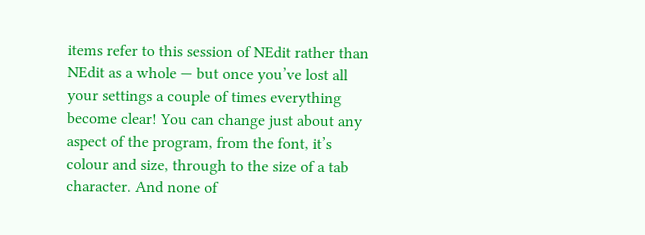items refer to this session of NEdit rather than NEdit as a whole — but once you’ve lost all your settings a couple of times everything become clear! You can change just about any aspect of the program, from the font, it’s colour and size, through to the size of a tab character. And none of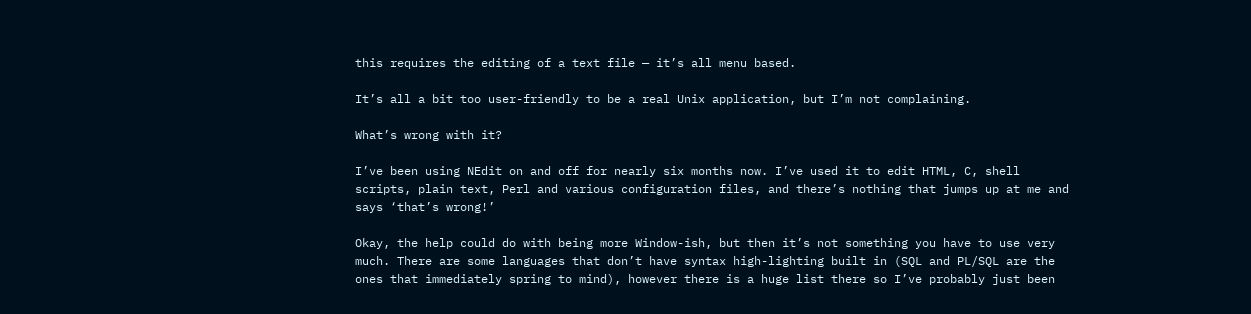this requires the editing of a text file — it’s all menu based.

It’s all a bit too user-friendly to be a real Unix application, but I’m not complaining.

What’s wrong with it?

I’ve been using NEdit on and off for nearly six months now. I’ve used it to edit HTML, C, shell scripts, plain text, Perl and various configuration files, and there’s nothing that jumps up at me and says ‘that’s wrong!’

Okay, the help could do with being more Window-ish, but then it’s not something you have to use very much. There are some languages that don’t have syntax high-lighting built in (SQL and PL/SQL are the ones that immediately spring to mind), however there is a huge list there so I’ve probably just been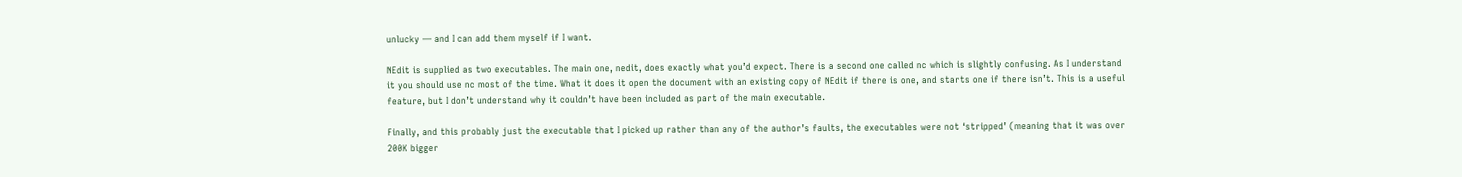unlucky — and I can add them myself if I want.

NEdit is supplied as two executables. The main one, nedit, does exactly what you’d expect. There is a second one called nc which is slightly confusing. As I understand it you should use nc most of the time. What it does it open the document with an existing copy of NEdit if there is one, and starts one if there isn’t. This is a useful feature, but I don’t understand why it couldn’t have been included as part of the main executable.

Finally, and this probably just the executable that I picked up rather than any of the author’s faults, the executables were not ‘stripped’ (meaning that it was over 200K bigger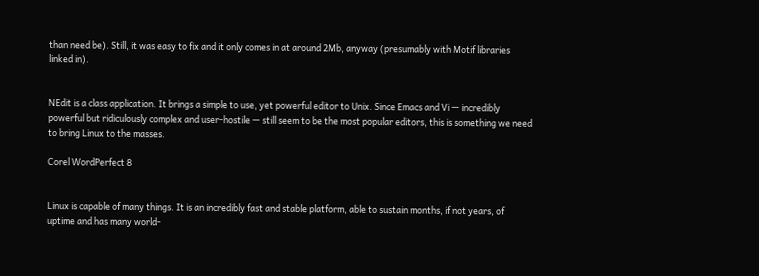than need be). Still, it was easy to fix and it only comes in at around 2Mb, anyway (presumably with Motif libraries linked in).


NEdit is a class application. It brings a simple to use, yet powerful editor to Unix. Since Emacs and Vi — incredibly powerful but ridiculously complex and user-hostile — still seem to be the most popular editors, this is something we need to bring Linux to the masses.

Corel WordPerfect 8


Linux is capable of many things. It is an incredibly fast and stable platform, able to sustain months, if not years, of uptime and has many world-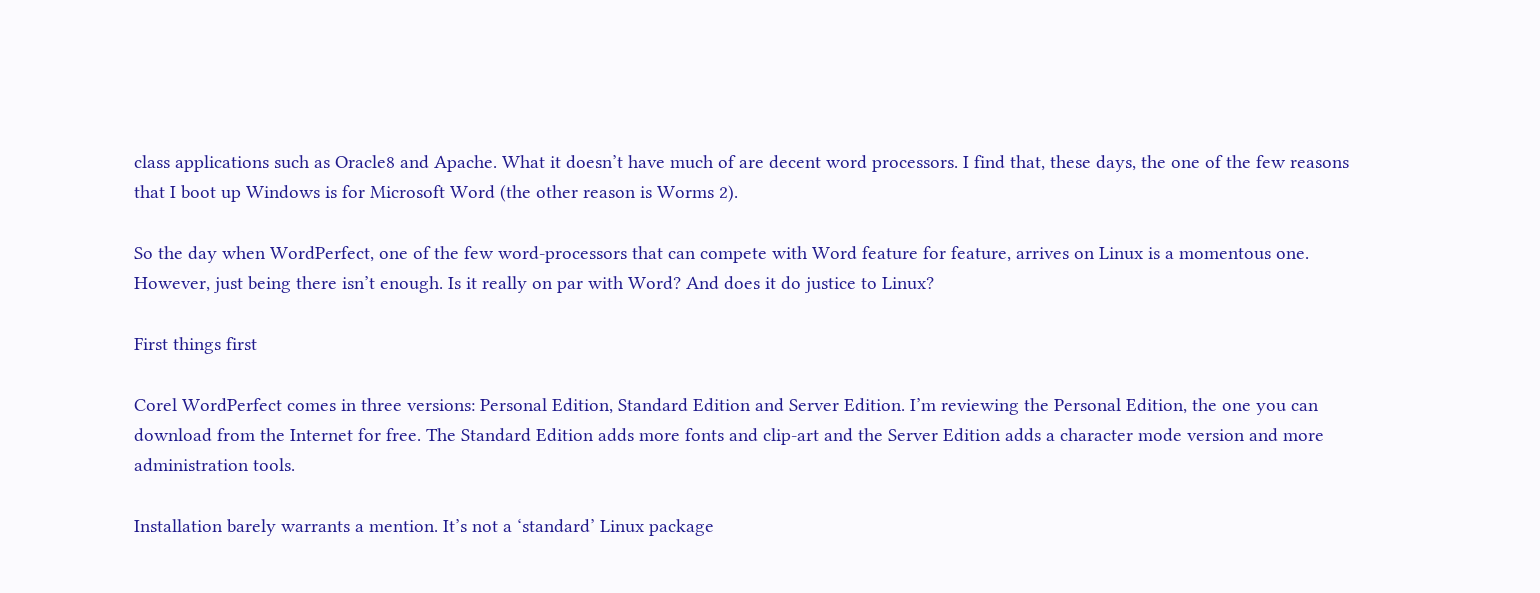class applications such as Oracle8 and Apache. What it doesn’t have much of are decent word processors. I find that, these days, the one of the few reasons that I boot up Windows is for Microsoft Word (the other reason is Worms 2).

So the day when WordPerfect, one of the few word-processors that can compete with Word feature for feature, arrives on Linux is a momentous one. However, just being there isn’t enough. Is it really on par with Word? And does it do justice to Linux?

First things first

Corel WordPerfect comes in three versions: Personal Edition, Standard Edition and Server Edition. I’m reviewing the Personal Edition, the one you can download from the Internet for free. The Standard Edition adds more fonts and clip-art and the Server Edition adds a character mode version and more administration tools.

Installation barely warrants a mention. It’s not a ‘standard’ Linux package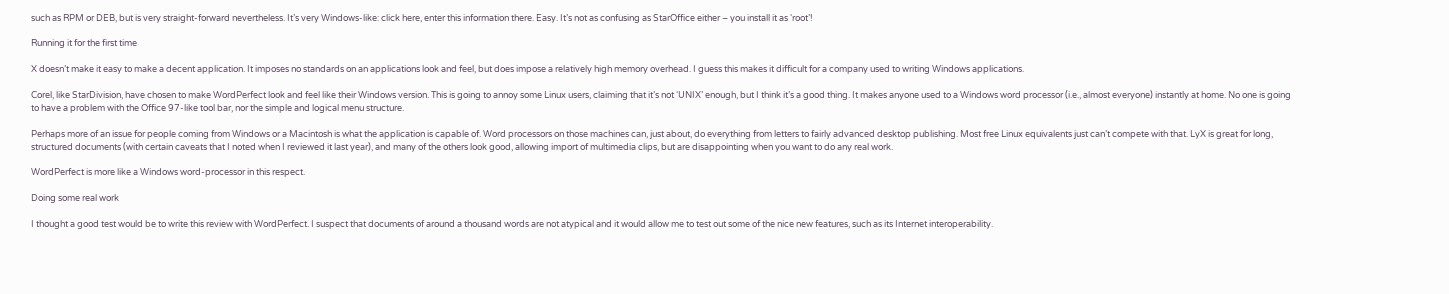such as RPM or DEB, but is very straight-forward nevertheless. It’s very Windows-like: click here, enter this information there. Easy. It’s not as confusing as StarOffice either – you install it as ‘root’!

Running it for the first time

X doesn’t make it easy to make a decent application. It imposes no standards on an applications look and feel, but does impose a relatively high memory overhead. I guess this makes it difficult for a company used to writing Windows applications.

Corel, like StarDivision, have chosen to make WordPerfect look and feel like their Windows version. This is going to annoy some Linux users, claiming that it’s not ‘UNIX’ enough, but I think it’s a good thing. It makes anyone used to a Windows word processor (i.e., almost everyone) instantly at home. No one is going to have a problem with the Office 97-like tool bar, nor the simple and logical menu structure.

Perhaps more of an issue for people coming from Windows or a Macintosh is what the application is capable of. Word processors on those machines can, just about, do everything from letters to fairly advanced desktop publishing. Most free Linux equivalents just can’t compete with that. LyX is great for long, structured documents (with certain caveats that I noted when I reviewed it last year), and many of the others look good, allowing import of multimedia clips, but are disappointing when you want to do any real work.

WordPerfect is more like a Windows word-processor in this respect.

Doing some real work

I thought a good test would be to write this review with WordPerfect. I suspect that documents of around a thousand words are not atypical and it would allow me to test out some of the nice new features, such as its Internet interoperability.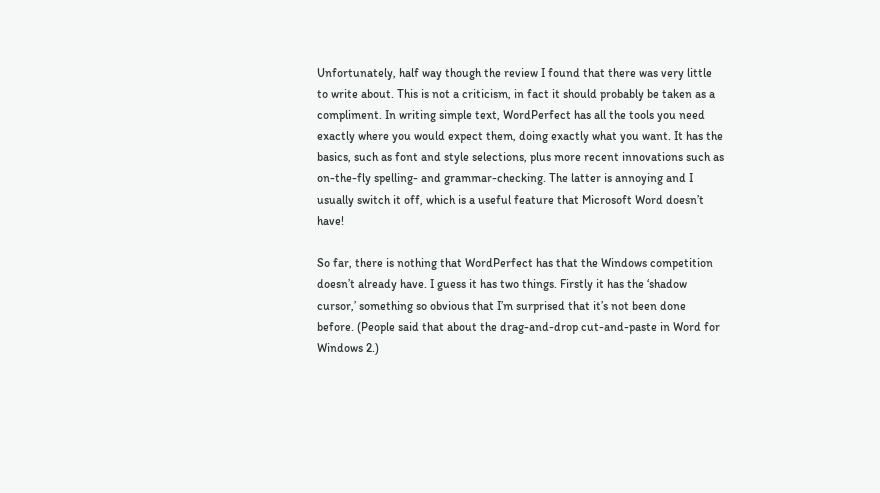Unfortunately, half way though the review I found that there was very little to write about. This is not a criticism, in fact it should probably be taken as a compliment. In writing simple text, WordPerfect has all the tools you need exactly where you would expect them, doing exactly what you want. It has the basics, such as font and style selections, plus more recent innovations such as on-the-fly spelling- and grammar-checking. The latter is annoying and I usually switch it off, which is a useful feature that Microsoft Word doesn’t have!

So far, there is nothing that WordPerfect has that the Windows competition doesn’t already have. I guess it has two things. Firstly it has the ‘shadow cursor,’ something so obvious that I’m surprised that it’s not been done before. (People said that about the drag-and-drop cut-and-paste in Word for Windows 2.)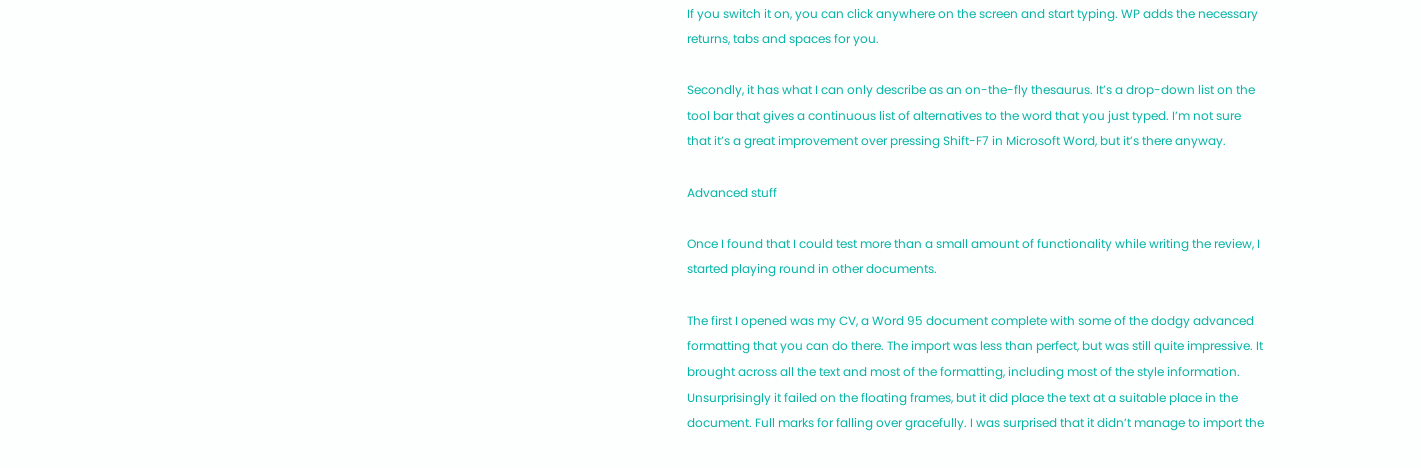If you switch it on, you can click anywhere on the screen and start typing. WP adds the necessary returns, tabs and spaces for you.

Secondly, it has what I can only describe as an on-the-fly thesaurus. It’s a drop-down list on the tool bar that gives a continuous list of alternatives to the word that you just typed. I’m not sure that it’s a great improvement over pressing Shift-F7 in Microsoft Word, but it’s there anyway.

Advanced stuff

Once I found that I could test more than a small amount of functionality while writing the review, I started playing round in other documents.

The first I opened was my CV, a Word 95 document complete with some of the dodgy advanced formatting that you can do there. The import was less than perfect, but was still quite impressive. It brought across all the text and most of the formatting, including most of the style information. Unsurprisingly it failed on the floating frames, but it did place the text at a suitable place in the document. Full marks for falling over gracefully. I was surprised that it didn’t manage to import the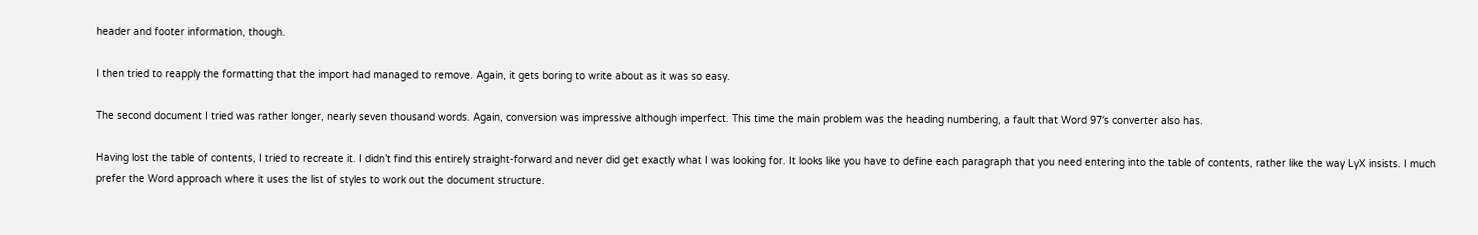header and footer information, though.

I then tried to reapply the formatting that the import had managed to remove. Again, it gets boring to write about as it was so easy.

The second document I tried was rather longer, nearly seven thousand words. Again, conversion was impressive although imperfect. This time the main problem was the heading numbering, a fault that Word 97′s converter also has.

Having lost the table of contents, I tried to recreate it. I didn’t find this entirely straight-forward and never did get exactly what I was looking for. It looks like you have to define each paragraph that you need entering into the table of contents, rather like the way LyX insists. I much prefer the Word approach where it uses the list of styles to work out the document structure.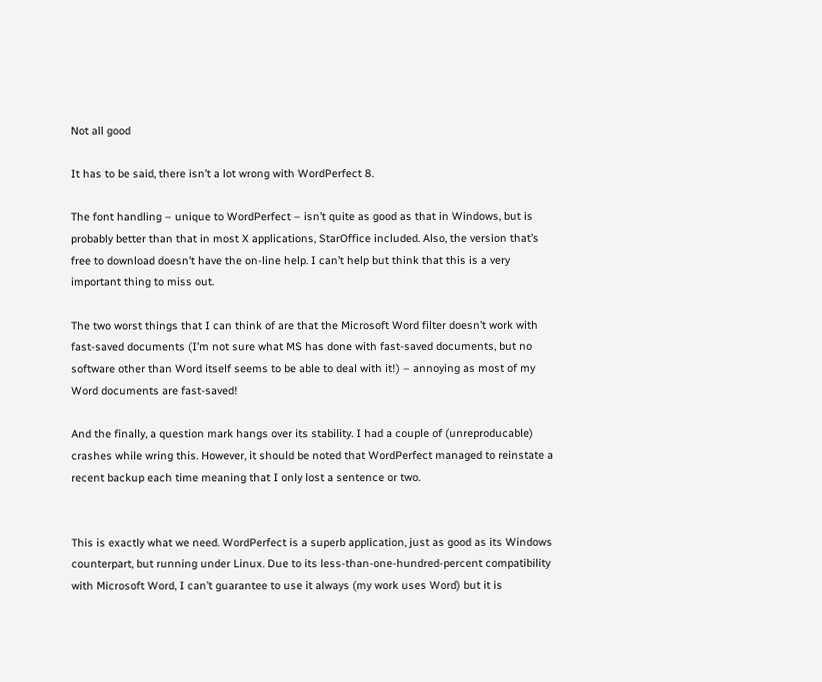Not all good

It has to be said, there isn’t a lot wrong with WordPerfect 8.

The font handling – unique to WordPerfect – isn’t quite as good as that in Windows, but is probably better than that in most X applications, StarOffice included. Also, the version that’s free to download doesn’t have the on-line help. I can’t help but think that this is a very important thing to miss out.

The two worst things that I can think of are that the Microsoft Word filter doesn’t work with fast-saved documents (I’m not sure what MS has done with fast-saved documents, but no software other than Word itself seems to be able to deal with it!) – annoying as most of my Word documents are fast-saved!

And the finally, a question mark hangs over its stability. I had a couple of (unreproducable) crashes while wring this. However, it should be noted that WordPerfect managed to reinstate a recent backup each time meaning that I only lost a sentence or two.


This is exactly what we need. WordPerfect is a superb application, just as good as its Windows counterpart, but running under Linux. Due to its less-than-one-hundred-percent compatibility with Microsoft Word, I can’t guarantee to use it always (my work uses Word) but it is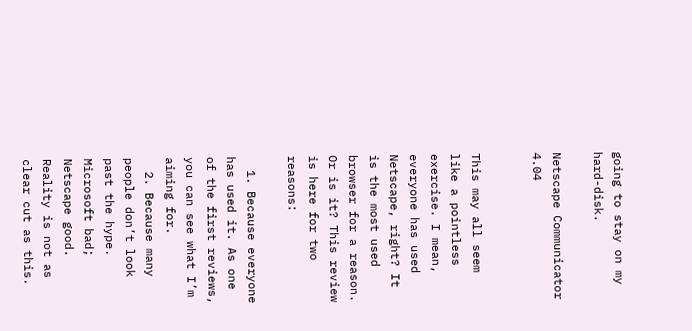going to stay on my hard-disk.

Netscape Communicator 4.04


This may all seem like a pointless exercise. I mean, everyone has used Netscape, right? It is the most used browser for a reason. Or is it? This review is here for two reasons:

  1. Because everyone has used it. As one of the first reviews, you can see what I’m aiming for.
  2. Because many people don’t look past the hype. Microsoft bad; Netscape good. Reality is not as clear cut as this.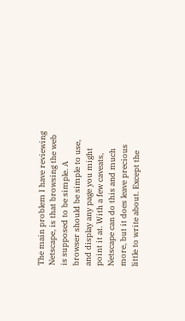The main problem I have reviewing Netscape, is that browsing the web is supposed to be simple. A browser should be simple to use, and display any page you might point it at. With a few caveats, Netscape can do this and much more, but it does leave precious little to write about. Except the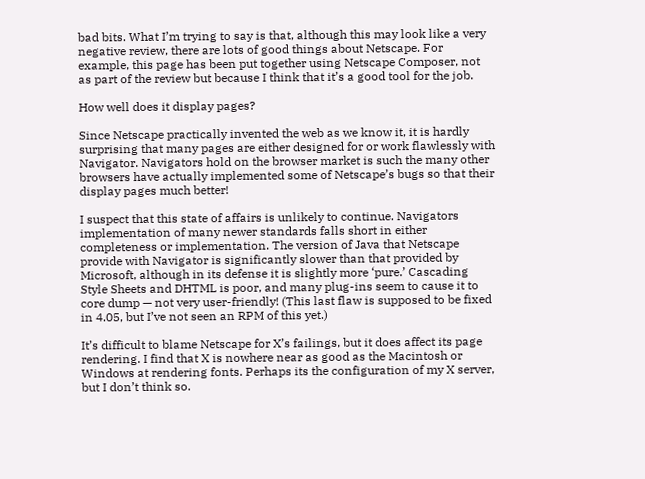bad bits. What I’m trying to say is that, although this may look like a very negative review, there are lots of good things about Netscape. For example, this page has been put together using Netscape Composer, not as part of the review but because I think that it’s a good tool for the job.

How well does it display pages?

Since Netscape practically invented the web as we know it, it is hardly surprising that many pages are either designed for or work flawlessly with Navigator. Navigators hold on the browser market is such the many other browsers have actually implemented some of Netscape’s bugs so that their display pages much better!

I suspect that this state of affairs is unlikely to continue. Navigators implementation of many newer standards falls short in either completeness or implementation. The version of Java that Netscape provide with Navigator is significantly slower than that provided by Microsoft, although in its defense it is slightly more ‘pure.’ Cascading Style Sheets and DHTML is poor, and many plug-ins seem to cause it to core dump — not very user-friendly! (This last flaw is supposed to be fixed in 4.05, but I’ve not seen an RPM of this yet.)

It’s difficult to blame Netscape for X’s failings, but it does affect its page rendering. I find that X is nowhere near as good as the Macintosh or Windows at rendering fonts. Perhaps its the configuration of my X server, but I don’t think so.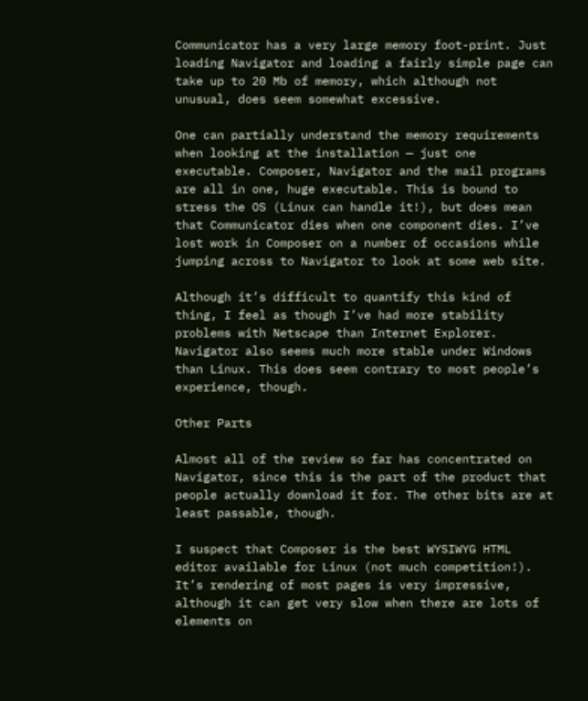Communicator has a very large memory foot-print. Just loading Navigator and loading a fairly simple page can take up to 20 Mb of memory, which although not unusual, does seem somewhat excessive.

One can partially understand the memory requirements when looking at the installation — just one executable. Composer, Navigator and the mail programs are all in one, huge executable. This is bound to stress the OS (Linux can handle it!), but does mean that Communicator dies when one component dies. I’ve lost work in Composer on a number of occasions while jumping across to Navigator to look at some web site.

Although it’s difficult to quantify this kind of thing, I feel as though I’ve had more stability problems with Netscape than Internet Explorer. Navigator also seems much more stable under Windows than Linux. This does seem contrary to most people’s experience, though.

Other Parts

Almost all of the review so far has concentrated on Navigator, since this is the part of the product that people actually download it for. The other bits are at least passable, though.

I suspect that Composer is the best WYSIWYG HTML editor available for Linux (not much competition!). It’s rendering of most pages is very impressive, although it can get very slow when there are lots of elements on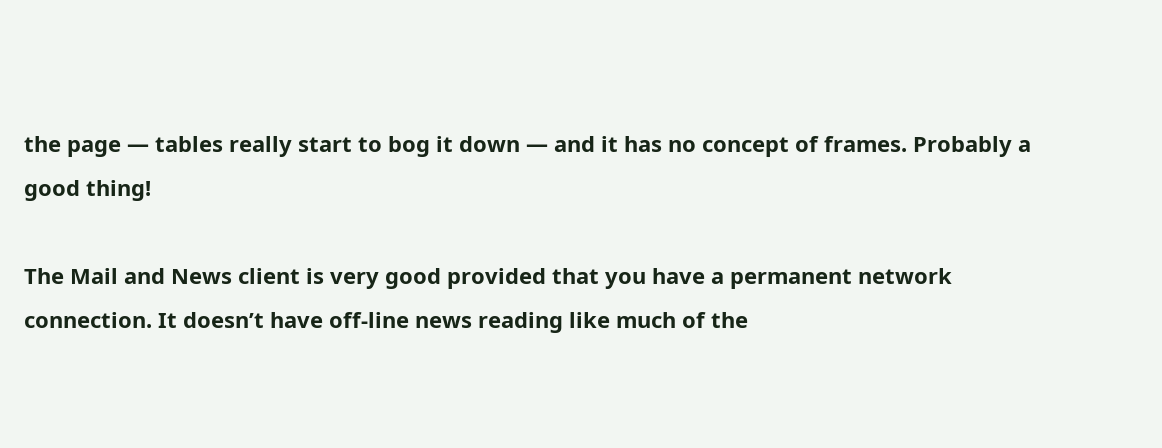the page — tables really start to bog it down — and it has no concept of frames. Probably a good thing!

The Mail and News client is very good provided that you have a permanent network connection. It doesn’t have off-line news reading like much of the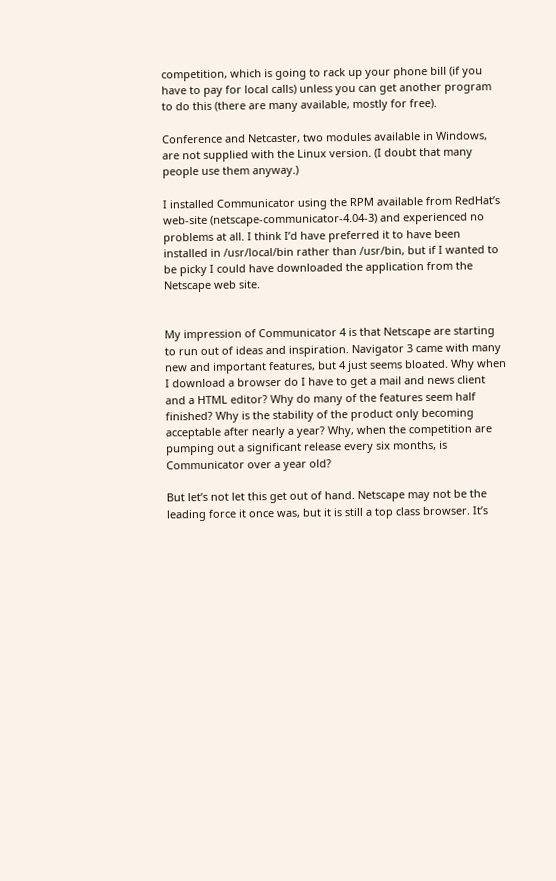competition, which is going to rack up your phone bill (if you have to pay for local calls) unless you can get another program to do this (there are many available, mostly for free).

Conference and Netcaster, two modules available in Windows, are not supplied with the Linux version. (I doubt that many people use them anyway.)

I installed Communicator using the RPM available from RedHat’s web-site (netscape-communicator-4.04-3) and experienced no problems at all. I think I’d have preferred it to have been installed in /usr/local/bin rather than /usr/bin, but if I wanted to be picky I could have downloaded the application from the Netscape web site.


My impression of Communicator 4 is that Netscape are starting to run out of ideas and inspiration. Navigator 3 came with many new and important features, but 4 just seems bloated. Why when I download a browser do I have to get a mail and news client and a HTML editor? Why do many of the features seem half finished? Why is the stability of the product only becoming acceptable after nearly a year? Why, when the competition are pumping out a significant release every six months, is Communicator over a year old?

But let’s not let this get out of hand. Netscape may not be the leading force it once was, but it is still a top class browser. It’s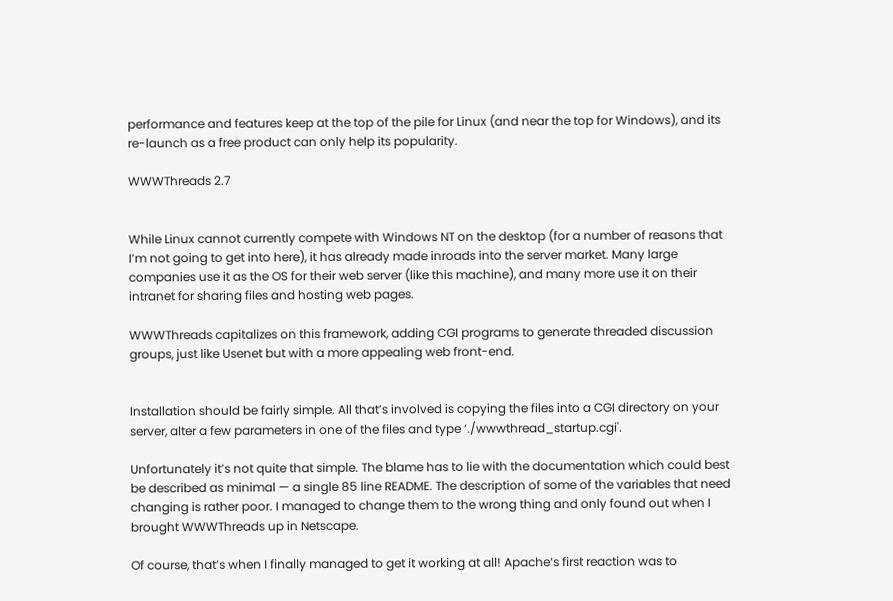performance and features keep at the top of the pile for Linux (and near the top for Windows), and its re-launch as a free product can only help its popularity.

WWWThreads 2.7


While Linux cannot currently compete with Windows NT on the desktop (for a number of reasons that I’m not going to get into here), it has already made inroads into the server market. Many large companies use it as the OS for their web server (like this machine), and many more use it on their intranet for sharing files and hosting web pages.

WWWThreads capitalizes on this framework, adding CGI programs to generate threaded discussion groups, just like Usenet but with a more appealing web front-end.


Installation should be fairly simple. All that’s involved is copying the files into a CGI directory on your server, alter a few parameters in one of the files and type ‘./wwwthread_startup.cgi'.

Unfortunately it’s not quite that simple. The blame has to lie with the documentation which could best be described as minimal — a single 85 line README. The description of some of the variables that need changing is rather poor. I managed to change them to the wrong thing and only found out when I brought WWWThreads up in Netscape.

Of course, that’s when I finally managed to get it working at all! Apache‘s first reaction was to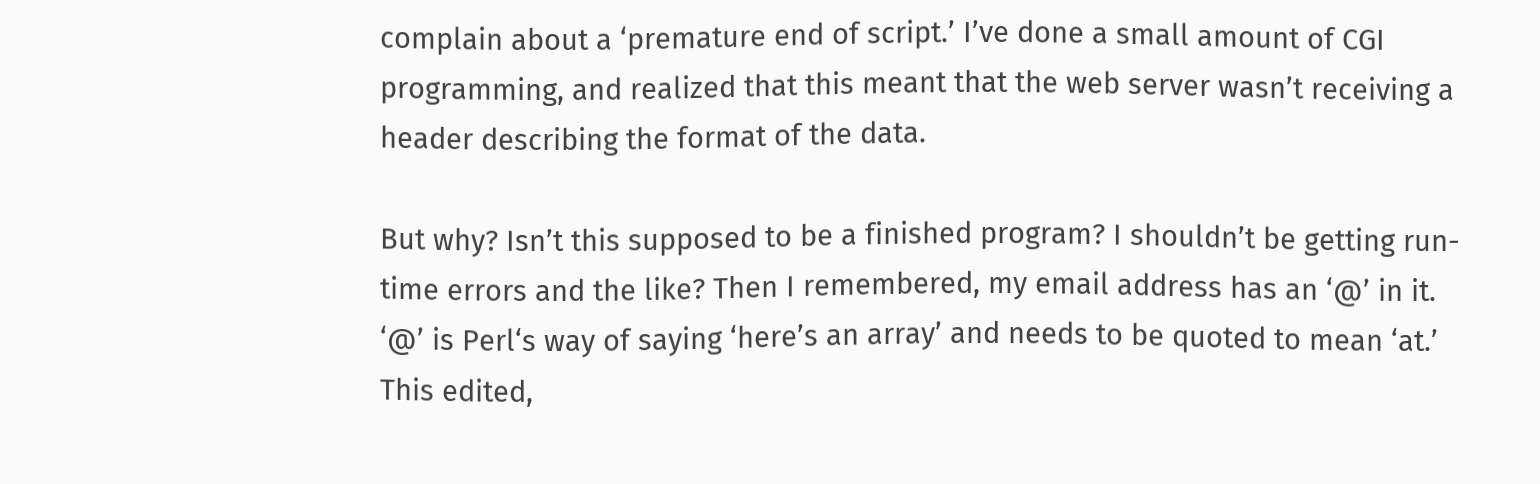complain about a ‘premature end of script.’ I’ve done a small amount of CGI programming, and realized that this meant that the web server wasn’t receiving a header describing the format of the data.

But why? Isn’t this supposed to be a finished program? I shouldn’t be getting run-time errors and the like? Then I remembered, my email address has an ‘@’ in it. ‘@’ is Perl‘s way of saying ‘here’s an array’ and needs to be quoted to mean ‘at.’ This edited,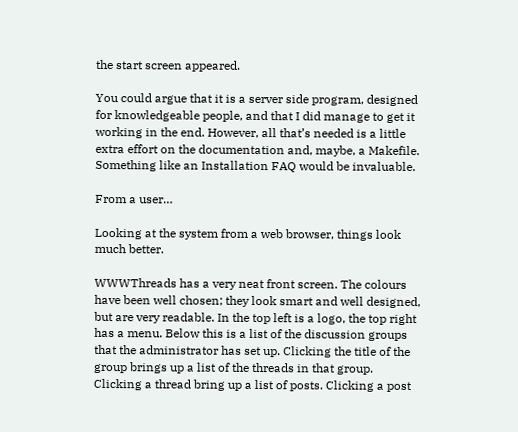the start screen appeared.

You could argue that it is a server side program, designed for knowledgeable people, and that I did manage to get it working in the end. However, all that’s needed is a little extra effort on the documentation and, maybe, a Makefile. Something like an Installation FAQ would be invaluable.

From a user…

Looking at the system from a web browser, things look much better.

WWWThreads has a very neat front screen. The colours have been well chosen; they look smart and well designed, but are very readable. In the top left is a logo, the top right has a menu. Below this is a list of the discussion groups that the administrator has set up. Clicking the title of the group brings up a list of the threads in that group. Clicking a thread bring up a list of posts. Clicking a post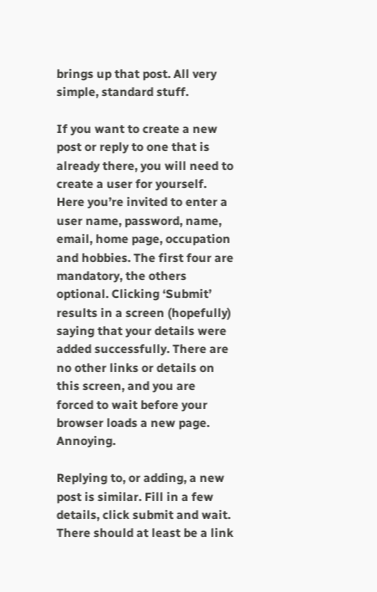brings up that post. All very simple, standard stuff.

If you want to create a new post or reply to one that is already there, you will need to create a user for yourself. Here you’re invited to enter a user name, password, name, email, home page, occupation and hobbies. The first four are mandatory, the others optional. Clicking ‘Submit’ results in a screen (hopefully) saying that your details were added successfully. There are no other links or details on this screen, and you are forced to wait before your browser loads a new page. Annoying.

Replying to, or adding, a new post is similar. Fill in a few details, click submit and wait. There should at least be a link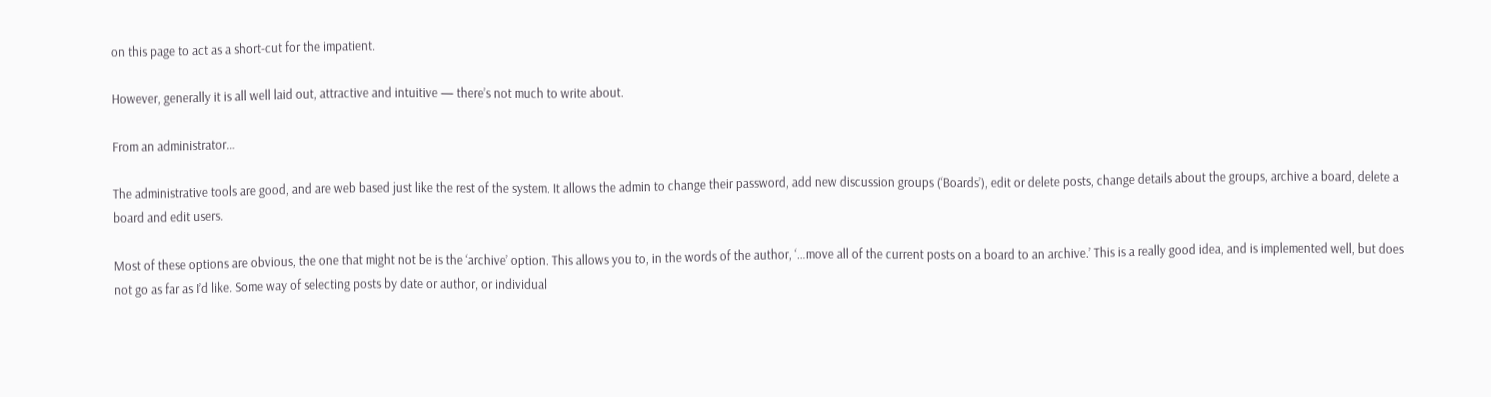on this page to act as a short-cut for the impatient.

However, generally it is all well laid out, attractive and intuitive — there’s not much to write about.

From an administrator…

The administrative tools are good, and are web based just like the rest of the system. It allows the admin to change their password, add new discussion groups (‘Boards’), edit or delete posts, change details about the groups, archive a board, delete a board and edit users.

Most of these options are obvious, the one that might not be is the ‘archive’ option. This allows you to, in the words of the author, ‘…move all of the current posts on a board to an archive.’ This is a really good idea, and is implemented well, but does not go as far as I’d like. Some way of selecting posts by date or author, or individual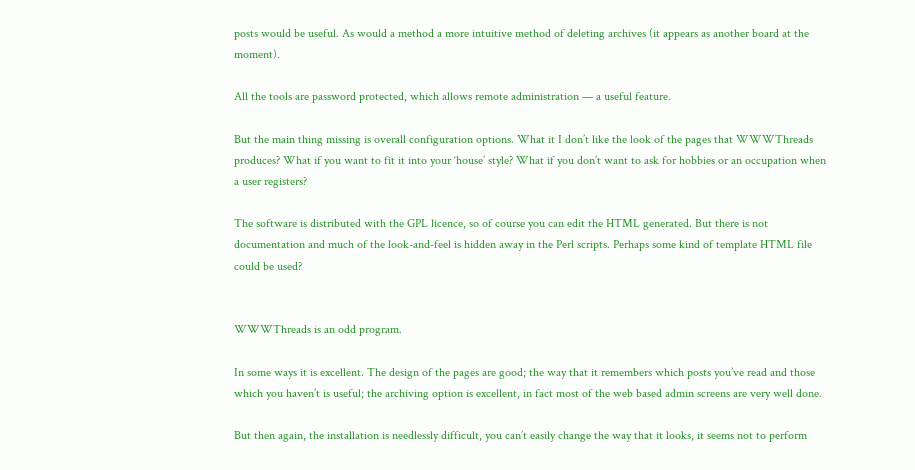posts would be useful. As would a method a more intuitive method of deleting archives (it appears as another board at the moment).

All the tools are password protected, which allows remote administration — a useful feature.

But the main thing missing is overall configuration options. What it I don’t like the look of the pages that WWWThreads produces? What if you want to fit it into your ‘house’ style? What if you don’t want to ask for hobbies or an occupation when a user registers?

The software is distributed with the GPL licence, so of course you can edit the HTML generated. But there is not documentation and much of the look-and-feel is hidden away in the Perl scripts. Perhaps some kind of template HTML file could be used?


WWWThreads is an odd program.

In some ways it is excellent. The design of the pages are good; the way that it remembers which posts you’ve read and those which you haven’t is useful; the archiving option is excellent, in fact most of the web based admin screens are very well done.

But then again, the installation is needlessly difficult, you can’t easily change the way that it looks, it seems not to perform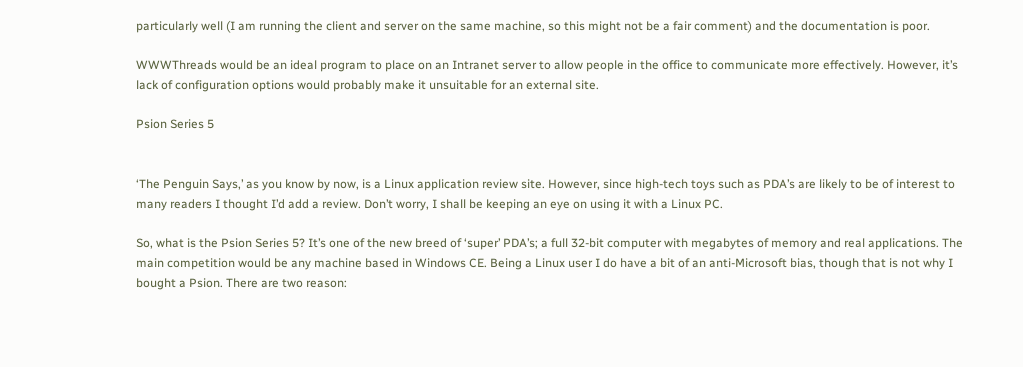particularly well (I am running the client and server on the same machine, so this might not be a fair comment) and the documentation is poor.

WWWThreads would be an ideal program to place on an Intranet server to allow people in the office to communicate more effectively. However, it’s lack of configuration options would probably make it unsuitable for an external site.

Psion Series 5


‘The Penguin Says,’ as you know by now, is a Linux application review site. However, since high-tech toys such as PDA’s are likely to be of interest to many readers I thought I’d add a review. Don’t worry, I shall be keeping an eye on using it with a Linux PC.

So, what is the Psion Series 5? It’s one of the new breed of ‘super’ PDA’s; a full 32-bit computer with megabytes of memory and real applications. The main competition would be any machine based in Windows CE. Being a Linux user I do have a bit of an anti-Microsoft bias, though that is not why I bought a Psion. There are two reason: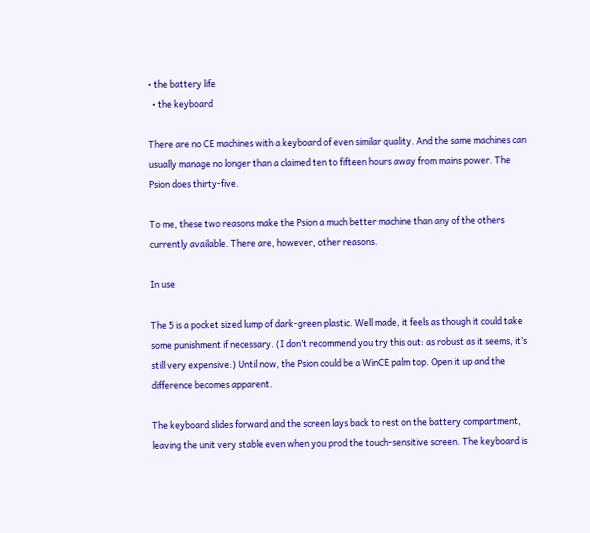• the battery life
  • the keyboard

There are no CE machines with a keyboard of even similar quality. And the same machines can usually manage no longer than a claimed ten to fifteen hours away from mains power. The Psion does thirty-five.

To me, these two reasons make the Psion a much better machine than any of the others currently available. There are, however, other reasons.

In use

The 5 is a pocket sized lump of dark-green plastic. Well made, it feels as though it could take some punishment if necessary. (I don’t recommend you try this out: as robust as it seems, it’s still very expensive.) Until now, the Psion could be a WinCE palm top. Open it up and the difference becomes apparent.

The keyboard slides forward and the screen lays back to rest on the battery compartment, leaving the unit very stable even when you prod the touch-sensitive screen. The keyboard is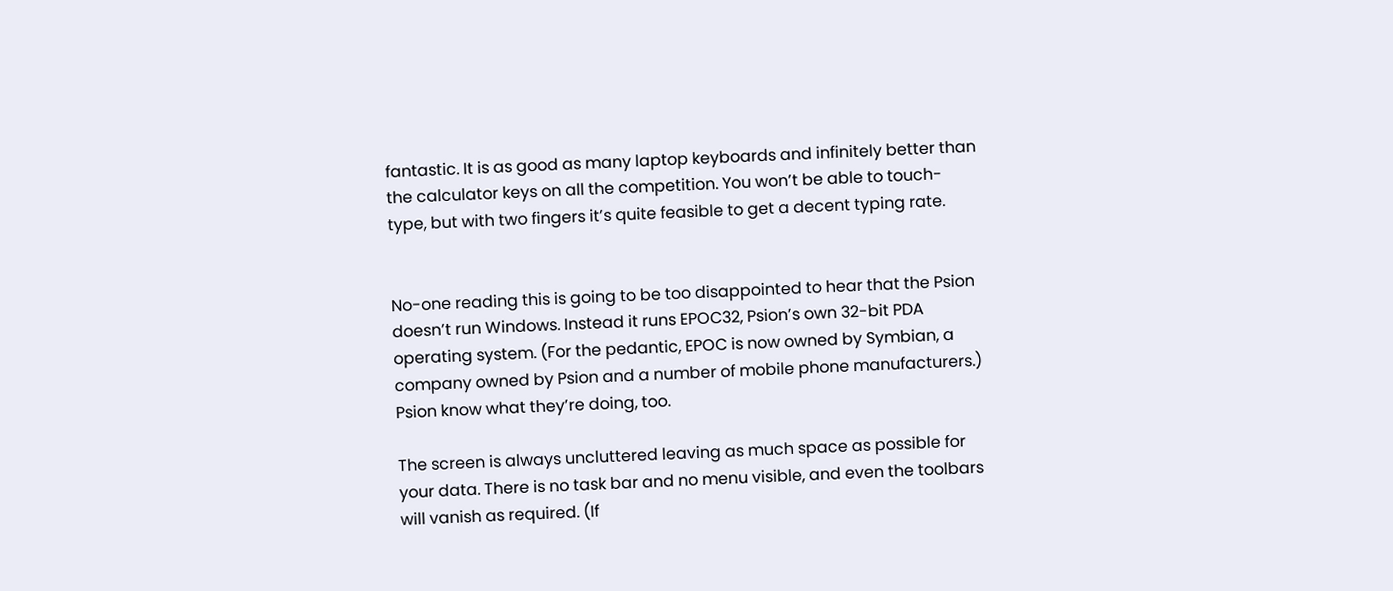fantastic. It is as good as many laptop keyboards and infinitely better than the calculator keys on all the competition. You won’t be able to touch-type, but with two fingers it’s quite feasible to get a decent typing rate.


No-one reading this is going to be too disappointed to hear that the Psion doesn’t run Windows. Instead it runs EPOC32, Psion’s own 32-bit PDA operating system. (For the pedantic, EPOC is now owned by Symbian, a company owned by Psion and a number of mobile phone manufacturers.) Psion know what they’re doing, too.

The screen is always uncluttered leaving as much space as possible for your data. There is no task bar and no menu visible, and even the toolbars will vanish as required. (If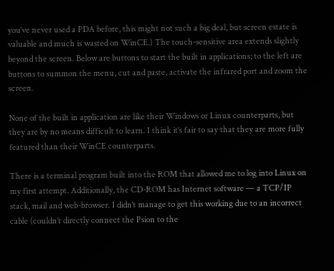you’ve never used a PDA before, this might not such a big deal, but screen estate is valuable and much is wasted on WinCE.) The touch-sensitive area extends slightly beyond the screen. Below are buttons to start the built in applications; to the left are buttons to summon the menu, cut and paste, activate the infrared port and zoom the screen.

None of the built in application are like their Windows or Linux counterparts, but they are by no means difficult to learn. I think it’s fair to say that they are more fully featured than their WinCE counterparts.

There is a terminal program built into the ROM that allowed me to log into Linux on my first attempt. Additionally, the CD-ROM has Internet software — a TCP/IP stack, mail and web-browser. I didn’t manage to get this working due to an incorrect cable (couldn’t directly connect the Psion to the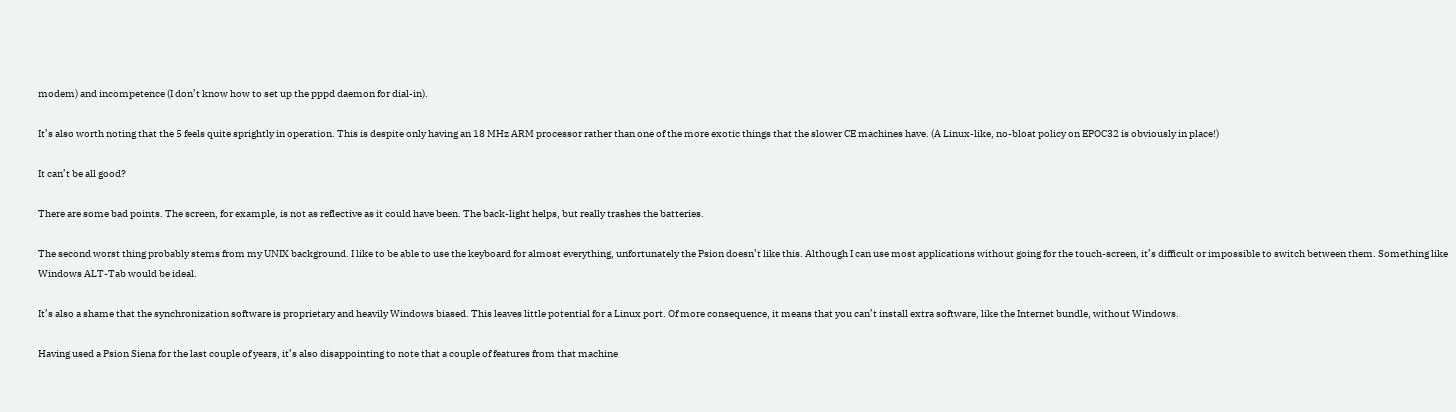modem) and incompetence (I don’t know how to set up the pppd daemon for dial-in).

It’s also worth noting that the 5 feels quite sprightly in operation. This is despite only having an 18 MHz ARM processor rather than one of the more exotic things that the slower CE machines have. (A Linux-like, no-bloat policy on EPOC32 is obviously in place!)

It can’t be all good?

There are some bad points. The screen, for example, is not as reflective as it could have been. The back-light helps, but really trashes the batteries.

The second worst thing probably stems from my UNIX background. I like to be able to use the keyboard for almost everything, unfortunately the Psion doesn’t like this. Although I can use most applications without going for the touch-screen, it’s difficult or impossible to switch between them. Something like Windows ALT-Tab would be ideal.

It’s also a shame that the synchronization software is proprietary and heavily Windows biased. This leaves little potential for a Linux port. Of more consequence, it means that you can’t install extra software, like the Internet bundle, without Windows.

Having used a Psion Siena for the last couple of years, it’s also disappointing to note that a couple of features from that machine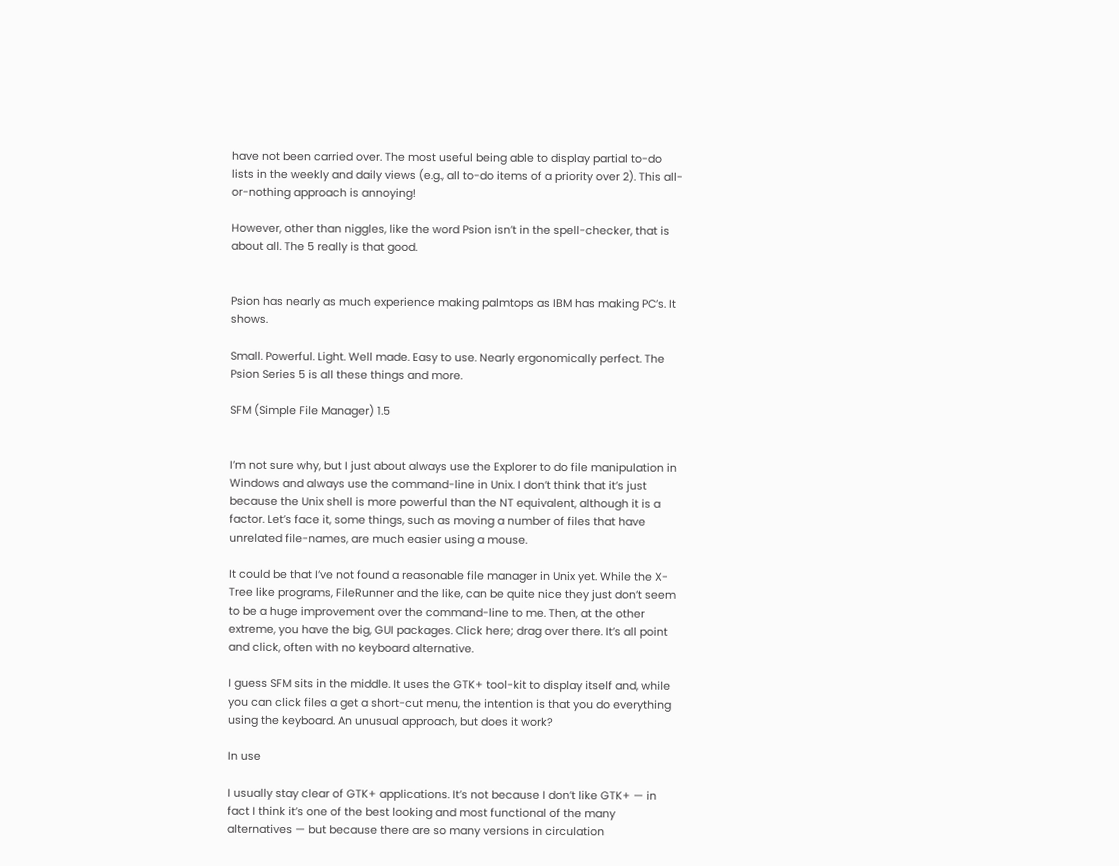have not been carried over. The most useful being able to display partial to-do lists in the weekly and daily views (e.g., all to-do items of a priority over 2). This all-or-nothing approach is annoying!

However, other than niggles, like the word Psion isn’t in the spell-checker, that is about all. The 5 really is that good.


Psion has nearly as much experience making palmtops as IBM has making PC’s. It shows.

Small. Powerful. Light. Well made. Easy to use. Nearly ergonomically perfect. The Psion Series 5 is all these things and more.

SFM (Simple File Manager) 1.5


I’m not sure why, but I just about always use the Explorer to do file manipulation in Windows and always use the command-line in Unix. I don’t think that it’s just because the Unix shell is more powerful than the NT equivalent, although it is a factor. Let’s face it, some things, such as moving a number of files that have unrelated file-names, are much easier using a mouse.

It could be that I’ve not found a reasonable file manager in Unix yet. While the X-Tree like programs, FileRunner and the like, can be quite nice they just don’t seem to be a huge improvement over the command-line to me. Then, at the other extreme, you have the big, GUI packages. Click here; drag over there. It’s all point and click, often with no keyboard alternative.

I guess SFM sits in the middle. It uses the GTK+ tool-kit to display itself and, while you can click files a get a short-cut menu, the intention is that you do everything using the keyboard. An unusual approach, but does it work?

In use

I usually stay clear of GTK+ applications. It’s not because I don’t like GTK+ — in fact I think it’s one of the best looking and most functional of the many alternatives — but because there are so many versions in circulation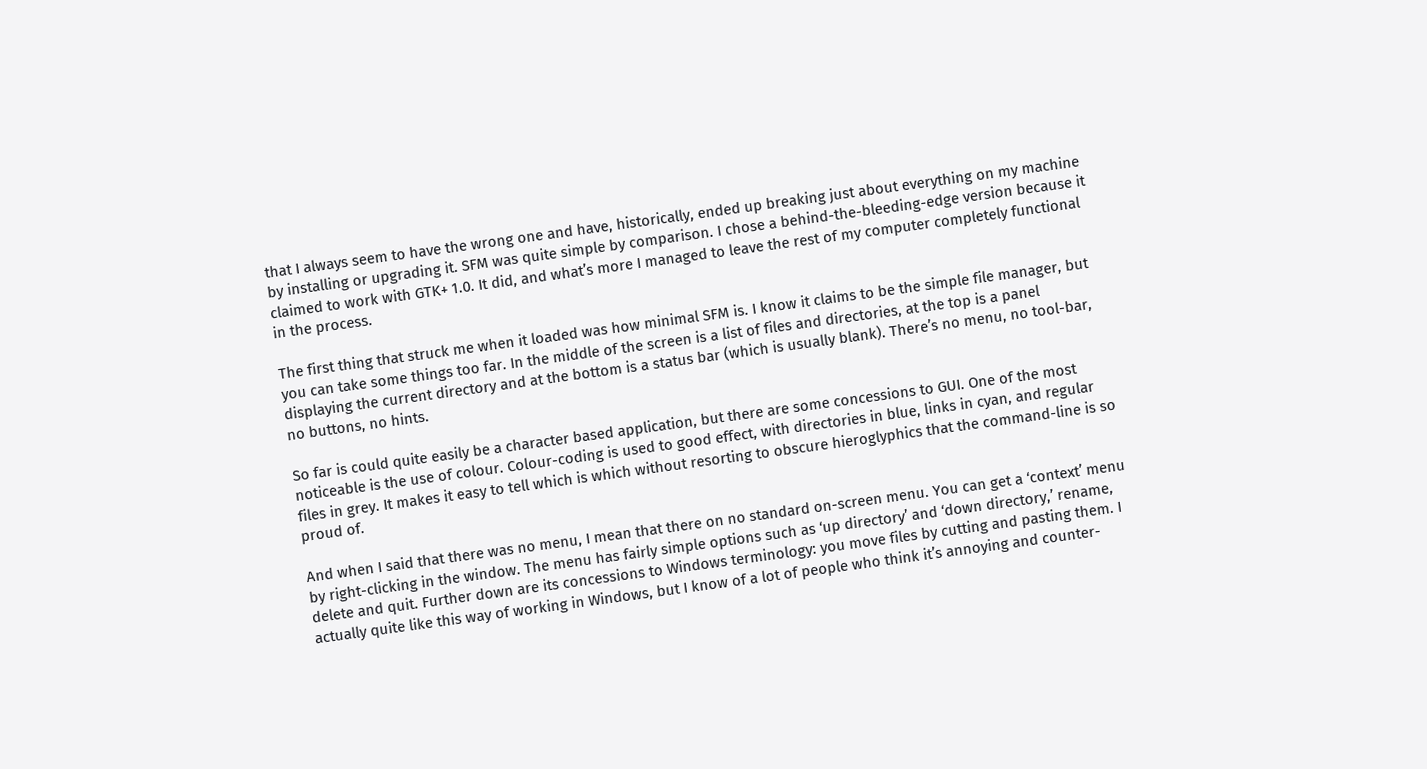that I always seem to have the wrong one and have, historically, ended up breaking just about everything on my machine by installing or upgrading it. SFM was quite simple by comparison. I chose a behind-the-bleeding-edge version because it claimed to work with GTK+ 1.0. It did, and what’s more I managed to leave the rest of my computer completely functional in the process.

The first thing that struck me when it loaded was how minimal SFM is. I know it claims to be the simple file manager, but you can take some things too far. In the middle of the screen is a list of files and directories, at the top is a panel displaying the current directory and at the bottom is a status bar (which is usually blank). There’s no menu, no tool-bar, no buttons, no hints.

So far is could quite easily be a character based application, but there are some concessions to GUI. One of the most noticeable is the use of colour. Colour-coding is used to good effect, with directories in blue, links in cyan, and regular files in grey. It makes it easy to tell which is which without resorting to obscure hieroglyphics that the command-line is so proud of.

And when I said that there was no menu, I mean that there on no standard on-screen menu. You can get a ‘context’ menu by right-clicking in the window. The menu has fairly simple options such as ‘up directory’ and ‘down directory,’ rename, delete and quit. Further down are its concessions to Windows terminology: you move files by cutting and pasting them. I actually quite like this way of working in Windows, but I know of a lot of people who think it’s annoying and counter-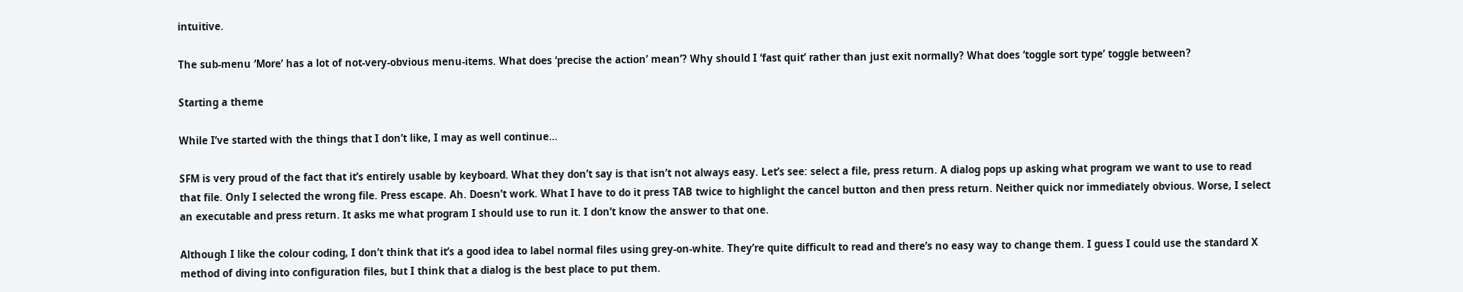intuitive.

The sub-menu ‘More’ has a lot of not-very-obvious menu-items. What does ‘precise the action’ mean’? Why should I ‘fast quit’ rather than just exit normally? What does ‘toggle sort type’ toggle between?

Starting a theme

While I’ve started with the things that I don’t like, I may as well continue…

SFM is very proud of the fact that it’s entirely usable by keyboard. What they don’t say is that isn’t not always easy. Let’s see: select a file, press return. A dialog pops up asking what program we want to use to read that file. Only I selected the wrong file. Press escape. Ah. Doesn’t work. What I have to do it press TAB twice to highlight the cancel button and then press return. Neither quick nor immediately obvious. Worse, I select an executable and press return. It asks me what program I should use to run it. I don’t know the answer to that one.

Although I like the colour coding, I don’t think that it’s a good idea to label normal files using grey-on-white. They’re quite difficult to read and there’s no easy way to change them. I guess I could use the standard X method of diving into configuration files, but I think that a dialog is the best place to put them.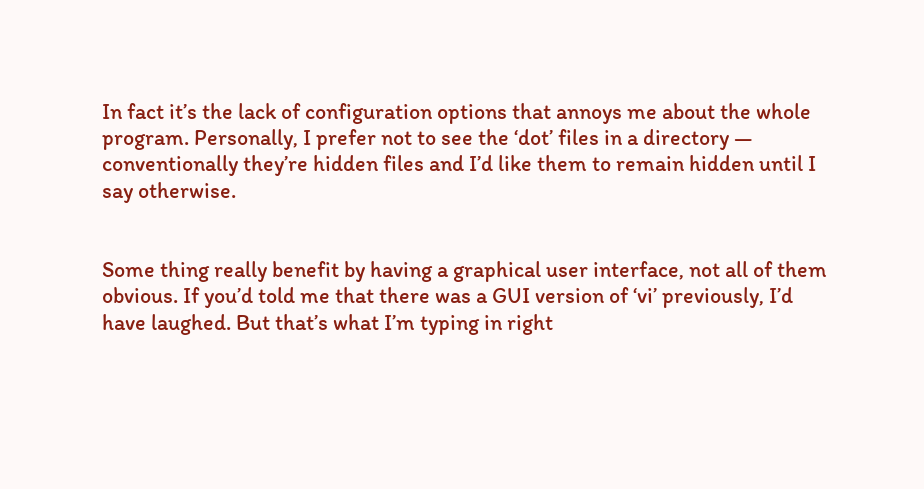In fact it’s the lack of configuration options that annoys me about the whole program. Personally, I prefer not to see the ‘dot’ files in a directory — conventionally they’re hidden files and I’d like them to remain hidden until I say otherwise.


Some thing really benefit by having a graphical user interface, not all of them obvious. If you’d told me that there was a GUI version of ‘vi’ previously, I’d have laughed. But that’s what I’m typing in right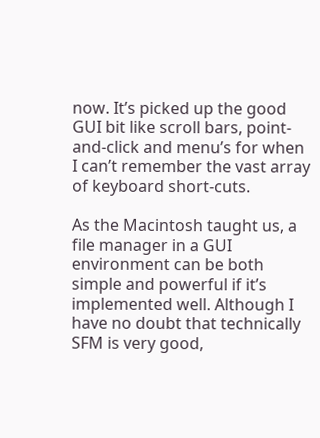now. It’s picked up the good GUI bit like scroll bars, point-and-click and menu’s for when I can’t remember the vast array of keyboard short-cuts.

As the Macintosh taught us, a file manager in a GUI environment can be both simple and powerful if it’s implemented well. Although I have no doubt that technically SFM is very good,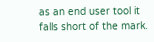as an end user tool it falls short of the mark.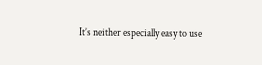It’s neither especially easy to use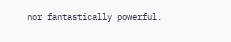nor fantastically powerful.